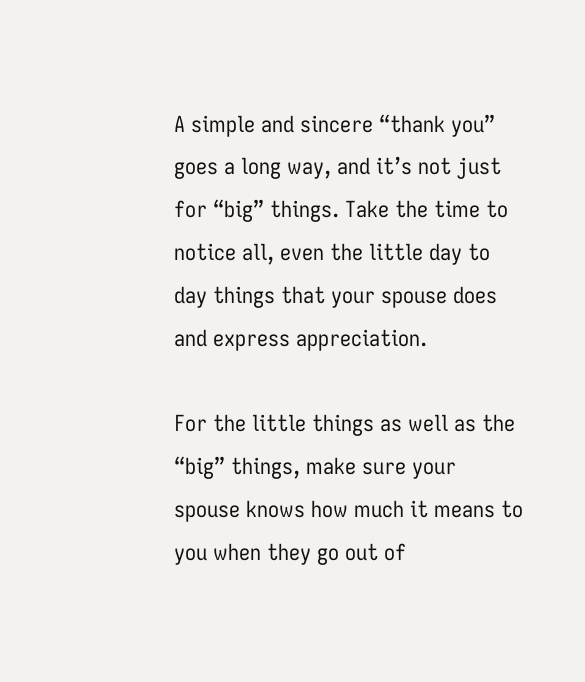A simple and sincere “thank you” goes a long way, and it’s not just for “big” things. Take the time to notice all, even the little day to day things that your spouse does and express appreciation.

For the little things as well as the “big” things, make sure your spouse knows how much it means to you when they go out of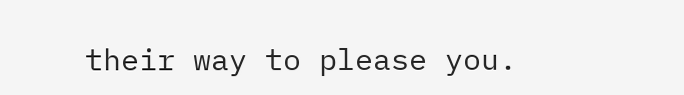their way to please you.